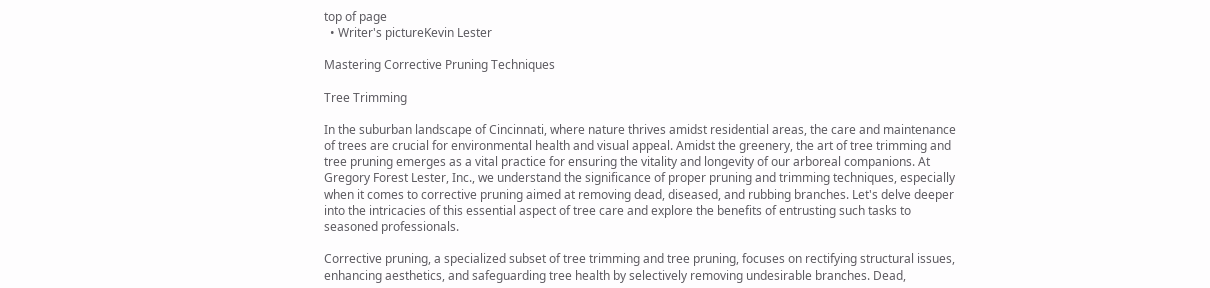top of page
  • Writer's pictureKevin Lester

Mastering Corrective Pruning Techniques

Tree Trimming

In the suburban landscape of Cincinnati, where nature thrives amidst residential areas, the care and maintenance of trees are crucial for environmental health and visual appeal. Amidst the greenery, the art of tree trimming and tree pruning emerges as a vital practice for ensuring the vitality and longevity of our arboreal companions. At Gregory Forest Lester, Inc., we understand the significance of proper pruning and trimming techniques, especially when it comes to corrective pruning aimed at removing dead, diseased, and rubbing branches. Let's delve deeper into the intricacies of this essential aspect of tree care and explore the benefits of entrusting such tasks to seasoned professionals.

Corrective pruning, a specialized subset of tree trimming and tree pruning, focuses on rectifying structural issues, enhancing aesthetics, and safeguarding tree health by selectively removing undesirable branches. Dead,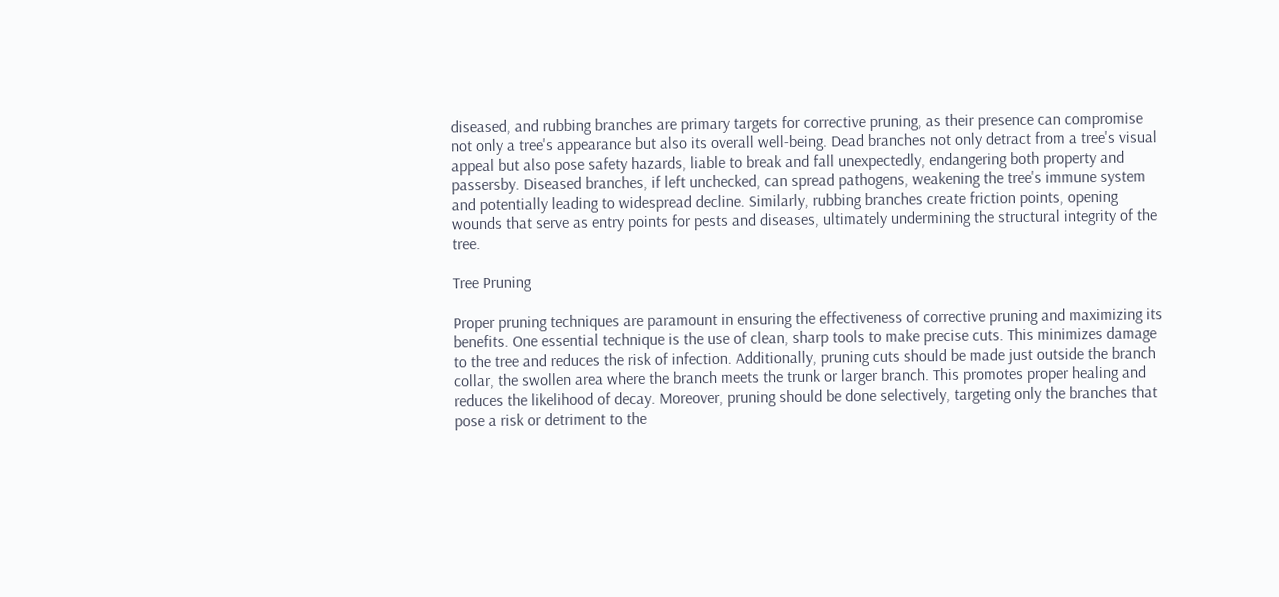diseased, and rubbing branches are primary targets for corrective pruning, as their presence can compromise not only a tree's appearance but also its overall well-being. Dead branches not only detract from a tree's visual appeal but also pose safety hazards, liable to break and fall unexpectedly, endangering both property and passersby. Diseased branches, if left unchecked, can spread pathogens, weakening the tree's immune system and potentially leading to widespread decline. Similarly, rubbing branches create friction points, opening wounds that serve as entry points for pests and diseases, ultimately undermining the structural integrity of the tree.

Tree Pruning

Proper pruning techniques are paramount in ensuring the effectiveness of corrective pruning and maximizing its benefits. One essential technique is the use of clean, sharp tools to make precise cuts. This minimizes damage to the tree and reduces the risk of infection. Additionally, pruning cuts should be made just outside the branch collar, the swollen area where the branch meets the trunk or larger branch. This promotes proper healing and reduces the likelihood of decay. Moreover, pruning should be done selectively, targeting only the branches that pose a risk or detriment to the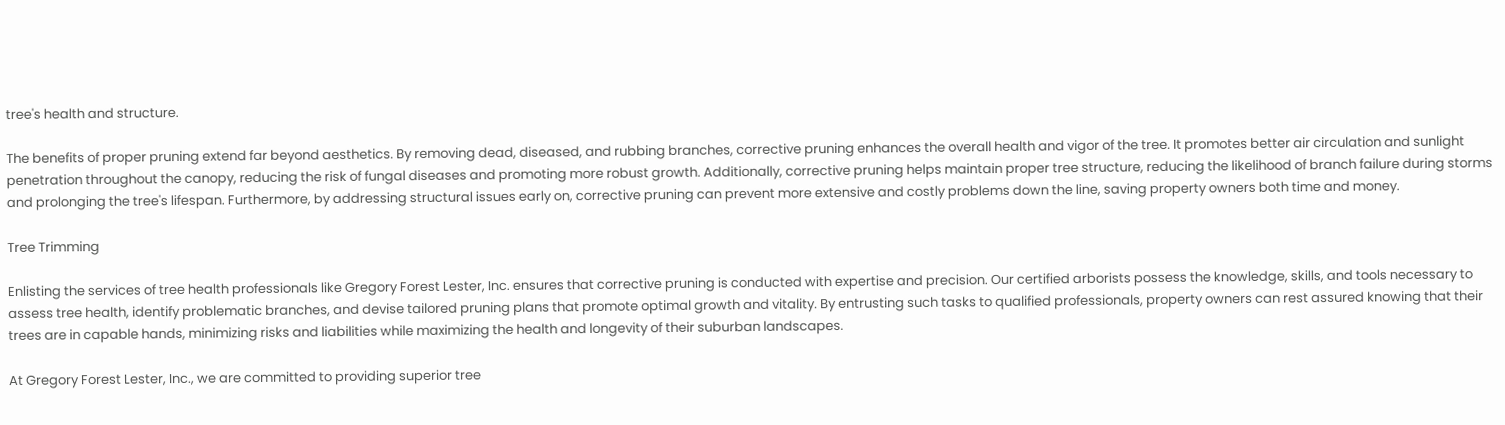tree's health and structure.

The benefits of proper pruning extend far beyond aesthetics. By removing dead, diseased, and rubbing branches, corrective pruning enhances the overall health and vigor of the tree. It promotes better air circulation and sunlight penetration throughout the canopy, reducing the risk of fungal diseases and promoting more robust growth. Additionally, corrective pruning helps maintain proper tree structure, reducing the likelihood of branch failure during storms and prolonging the tree's lifespan. Furthermore, by addressing structural issues early on, corrective pruning can prevent more extensive and costly problems down the line, saving property owners both time and money.

Tree Trimming

Enlisting the services of tree health professionals like Gregory Forest Lester, Inc. ensures that corrective pruning is conducted with expertise and precision. Our certified arborists possess the knowledge, skills, and tools necessary to assess tree health, identify problematic branches, and devise tailored pruning plans that promote optimal growth and vitality. By entrusting such tasks to qualified professionals, property owners can rest assured knowing that their trees are in capable hands, minimizing risks and liabilities while maximizing the health and longevity of their suburban landscapes.

At Gregory Forest Lester, Inc., we are committed to providing superior tree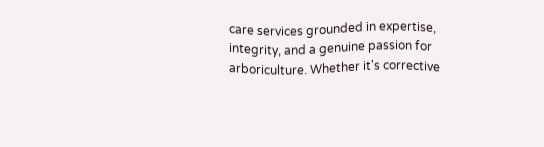care services grounded in expertise, integrity, and a genuine passion for arboriculture. Whether it's corrective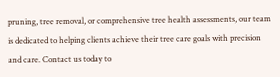pruning, tree removal, or comprehensive tree health assessments, our team is dedicated to helping clients achieve their tree care goals with precision and care. Contact us today to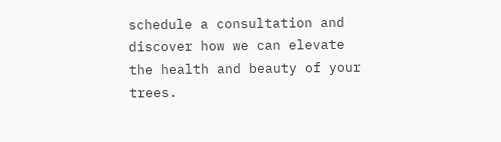schedule a consultation and discover how we can elevate the health and beauty of your trees.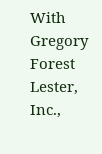With Gregory Forest Lester, Inc.,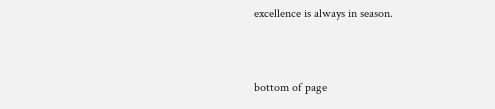excellence is always in season.


bottom of page